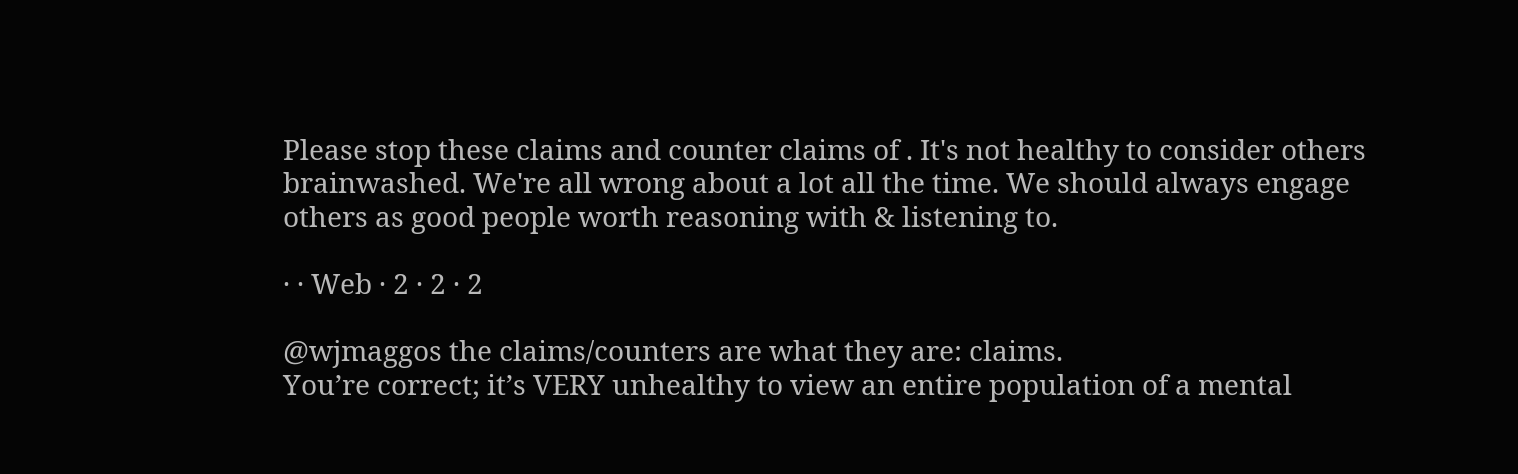Please stop these claims and counter claims of . It's not healthy to consider others brainwashed. We're all wrong about a lot all the time. We should always engage others as good people worth reasoning with & listening to.

· · Web · 2 · 2 · 2

@wjmaggos the claims/counters are what they are: claims.
You’re correct; it’s VERY unhealthy to view an entire population of a mental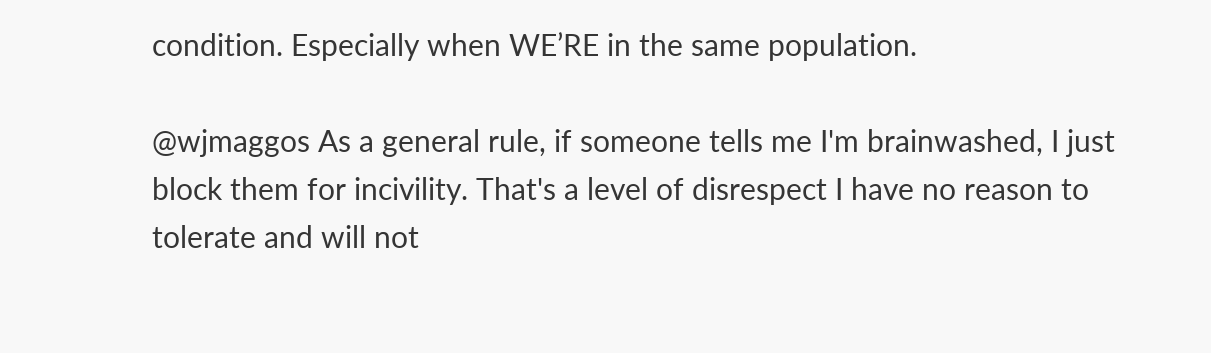condition. Especially when WE’RE in the same population.

@wjmaggos As a general rule, if someone tells me I'm brainwashed, I just block them for incivility. That's a level of disrespect I have no reason to tolerate and will not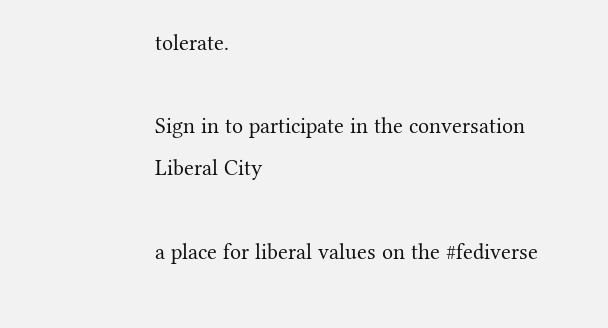tolerate.

Sign in to participate in the conversation
Liberal City

a place for liberal values on the #fediverse